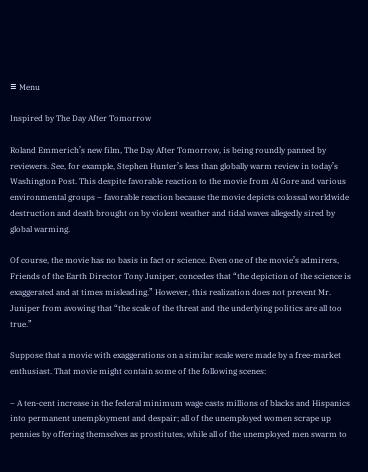≡ Menu

Inspired by The Day After Tomorrow

Roland Emmerich’s new film, The Day After Tomorrow, is being roundly panned by reviewers. See, for example, Stephen Hunter’s less than globally warm review in today’s Washington Post. This despite favorable reaction to the movie from Al Gore and various environmental groups – favorable reaction because the movie depicts colossal worldwide destruction and death brought on by violent weather and tidal waves allegedly sired by global warming.

Of course, the movie has no basis in fact or science. Even one of the movie’s admirers, Friends of the Earth Director Tony Juniper, concedes that “the depiction of the science is exaggerated and at times misleading.” However, this realization does not prevent Mr. Juniper from avowing that “the scale of the threat and the underlying politics are all too true.”

Suppose that a movie with exaggerations on a similar scale were made by a free-market enthusiast. That movie might contain some of the following scenes:

– A ten-cent increase in the federal minimum wage casts millions of blacks and Hispanics into permanent unemployment and despair; all of the unemployed women scrape up pennies by offering themselves as prostitutes, while all of the unemployed men swarm to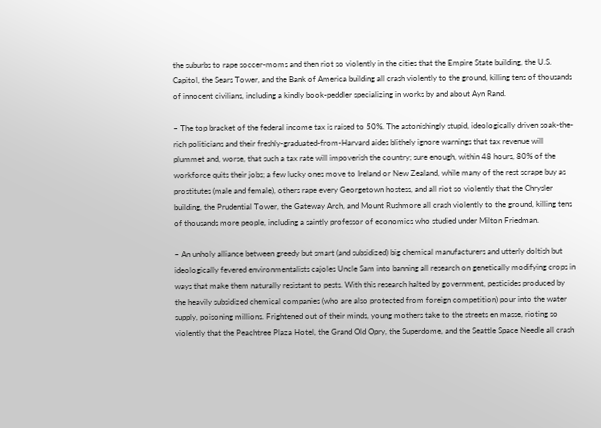the suburbs to rape soccer-moms and then riot so violently in the cities that the Empire State building, the U.S. Capitol, the Sears Tower, and the Bank of America building all crash violently to the ground, killing tens of thousands of innocent civilians, including a kindly book-peddler specializing in works by and about Ayn Rand.

– The top bracket of the federal income tax is raised to 50%. The astonishingly stupid, ideologically driven soak-the-rich politicians and their freshly-graduated-from-Harvard aides blithely ignore warnings that tax revenue will plummet and, worse, that such a tax rate will impoverish the country; sure enough, within 48 hours, 80% of the workforce quits their jobs; a few lucky ones move to Ireland or New Zealand, while many of the rest scrape buy as prostitutes (male and female), others rape every Georgetown hostess, and all riot so violently that the Chrysler building, the Prudential Tower, the Gateway Arch, and Mount Rushmore all crash violently to the ground, killing tens of thousands more people, including a saintly professor of economics who studied under Milton Friedman.

– An unholy alliance between greedy but smart (and subsidized) big chemical manufacturers and utterly doltish but ideologically fevered environmentalists cajoles Uncle Sam into banning all research on genetically modifying crops in ways that make them naturally resistant to pests. With this research halted by government, pesticides produced by the heavily subsidized chemical companies (who are also protected from foreign competition) pour into the water supply, poisoning millions. Frightened out of their minds, young mothers take to the streets en masse, rioting so violently that the Peachtree Plaza Hotel, the Grand Old Opry, the Superdome, and the Seattle Space Needle all crash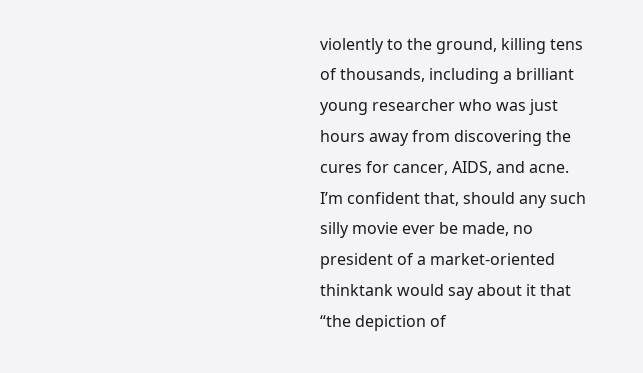violently to the ground, killing tens of thousands, including a brilliant young researcher who was just hours away from discovering the cures for cancer, AIDS, and acne.
I’m confident that, should any such silly movie ever be made, no president of a market-oriented thinktank would say about it that “the depiction of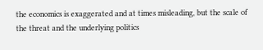the economics is exaggerated and at times misleading, but the scale of the threat and the underlying politics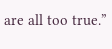are all too true.”